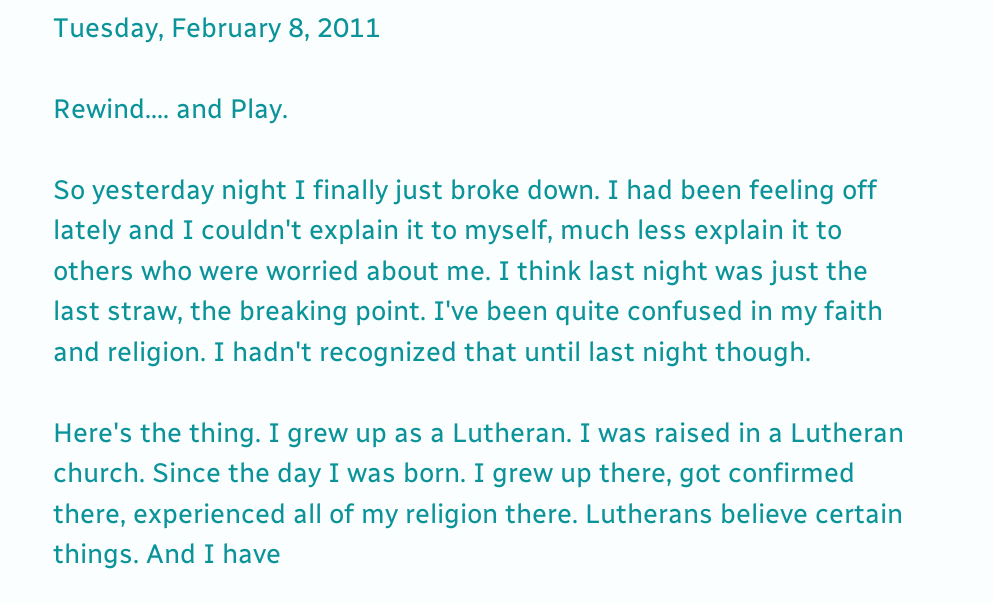Tuesday, February 8, 2011

Rewind.... and Play.

So yesterday night I finally just broke down. I had been feeling off lately and I couldn't explain it to myself, much less explain it to others who were worried about me. I think last night was just the last straw, the breaking point. I've been quite confused in my faith and religion. I hadn't recognized that until last night though.

Here's the thing. I grew up as a Lutheran. I was raised in a Lutheran church. Since the day I was born. I grew up there, got confirmed there, experienced all of my religion there. Lutherans believe certain things. And I have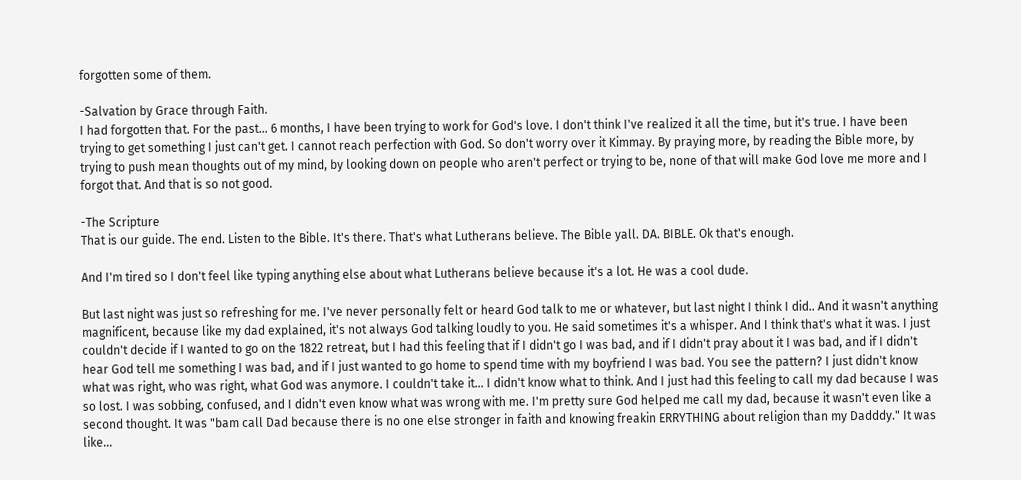forgotten some of them.

-Salvation by Grace through Faith.
I had forgotten that. For the past... 6 months, I have been trying to work for God's love. I don't think I've realized it all the time, but it's true. I have been trying to get something I just can't get. I cannot reach perfection with God. So don't worry over it Kimmay. By praying more, by reading the Bible more, by trying to push mean thoughts out of my mind, by looking down on people who aren't perfect or trying to be, none of that will make God love me more and I forgot that. And that is so not good.

-The Scripture
That is our guide. The end. Listen to the Bible. It's there. That's what Lutherans believe. The Bible yall. DA. BIBLE. Ok that's enough.

And I'm tired so I don't feel like typing anything else about what Lutherans believe because it's a lot. He was a cool dude.

But last night was just so refreshing for me. I've never personally felt or heard God talk to me or whatever, but last night I think I did.. And it wasn't anything magnificent, because like my dad explained, it's not always God talking loudly to you. He said sometimes it's a whisper. And I think that's what it was. I just couldn't decide if I wanted to go on the 1822 retreat, but I had this feeling that if I didn't go I was bad, and if I didn't pray about it I was bad, and if I didn't hear God tell me something I was bad, and if I just wanted to go home to spend time with my boyfriend I was bad. You see the pattern? I just didn't know what was right, who was right, what God was anymore. I couldn't take it... I didn't know what to think. And I just had this feeling to call my dad because I was so lost. I was sobbing, confused, and I didn't even know what was wrong with me. I'm pretty sure God helped me call my dad, because it wasn't even like a second thought. It was "bam call Dad because there is no one else stronger in faith and knowing freakin ERRYTHING about religion than my Dadddy." It was like...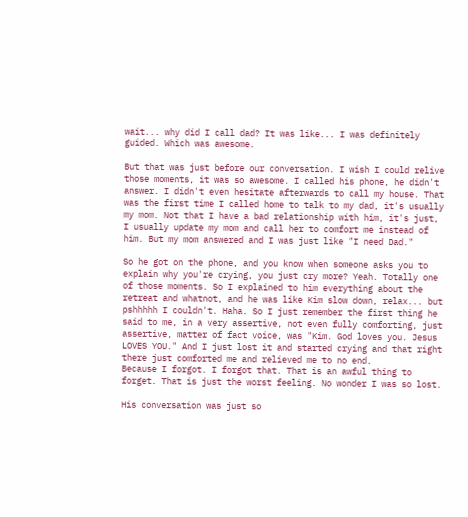wait... why did I call dad? It was like... I was definitely guided. Which was awesome.

But that was just before our conversation. I wish I could relive those moments, it was so awesome. I called his phone, he didn't answer. I didn't even hesitate afterwards to call my house. That was the first time I called home to talk to my dad, it's usually my mom. Not that I have a bad relationship with him, it's just, I usually update my mom and call her to comfort me instead of him. But my mom answered and I was just like "I need Dad."

So he got on the phone, and you know when someone asks you to explain why you're crying, you just cry more? Yeah. Totally one of those moments. So I explained to him everything about the retreat and whatnot, and he was like Kim slow down, relax... but pshhhhh I couldn't. Haha. So I just remember the first thing he said to me, in a very assertive, not even fully comforting, just assertive, matter of fact voice, was "Kim. God loves you. Jesus LOVES YOU." And I just lost it and started crying and that right there just comforted me and relieved me to no end.
Because I forgot. I forgot that. That is an awful thing to forget. That is just the worst feeling. No wonder I was so lost.

His conversation was just so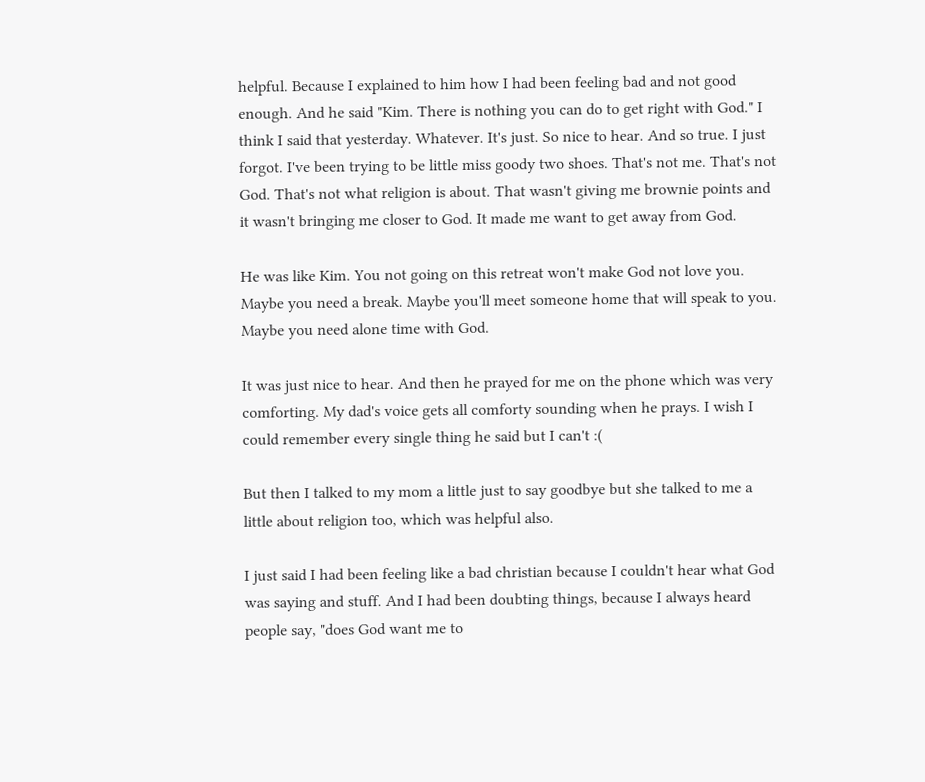helpful. Because I explained to him how I had been feeling bad and not good enough. And he said "Kim. There is nothing you can do to get right with God." I think I said that yesterday. Whatever. It's just. So nice to hear. And so true. I just forgot. I've been trying to be little miss goody two shoes. That's not me. That's not God. That's not what religion is about. That wasn't giving me brownie points and it wasn't bringing me closer to God. It made me want to get away from God.

He was like Kim. You not going on this retreat won't make God not love you. Maybe you need a break. Maybe you'll meet someone home that will speak to you. Maybe you need alone time with God.

It was just nice to hear. And then he prayed for me on the phone which was very comforting. My dad's voice gets all comforty sounding when he prays. I wish I could remember every single thing he said but I can't :(

But then I talked to my mom a little just to say goodbye but she talked to me a little about religion too, which was helpful also.

I just said I had been feeling like a bad christian because I couldn't hear what God was saying and stuff. And I had been doubting things, because I always heard people say, "does God want me to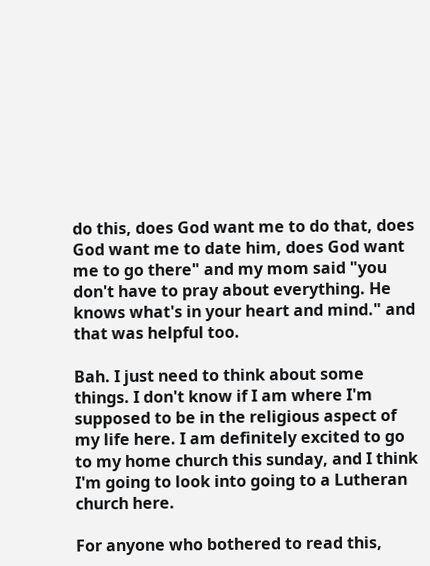do this, does God want me to do that, does God want me to date him, does God want me to go there" and my mom said "you don't have to pray about everything. He knows what's in your heart and mind." and that was helpful too.

Bah. I just need to think about some things. I don't know if I am where I'm supposed to be in the religious aspect of my life here. I am definitely excited to go to my home church this sunday, and I think I'm going to look into going to a Lutheran church here.

For anyone who bothered to read this,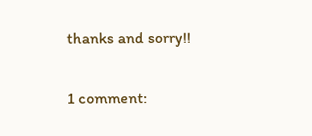thanks and sorry!!

1 comment: